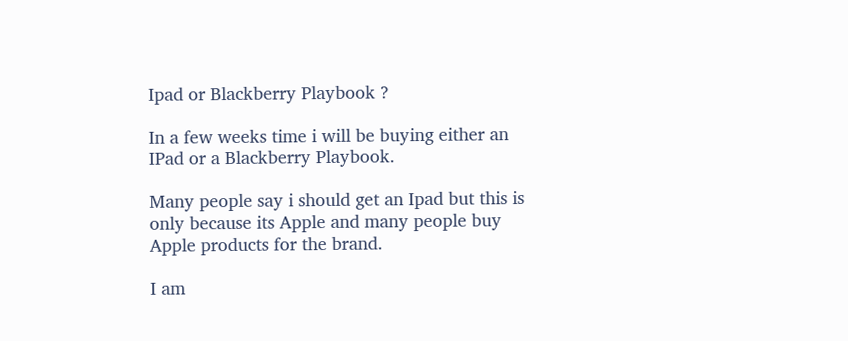Ipad or Blackberry Playbook ?

In a few weeks time i will be buying either an IPad or a Blackberry Playbook.

Many people say i should get an Ipad but this is only because its Apple and many people buy Apple products for the brand.

I am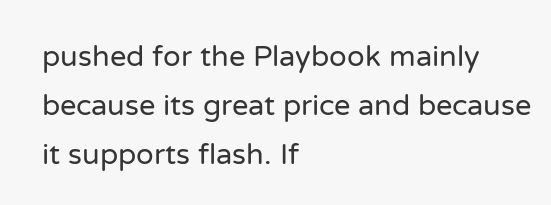pushed for the Playbook mainly because its great price and because it supports flash. If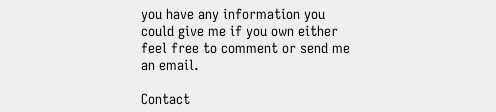you have any information you could give me if you own either feel free to comment or send me an email.

Contact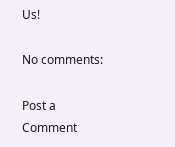Us!

No comments:

Post a Comment